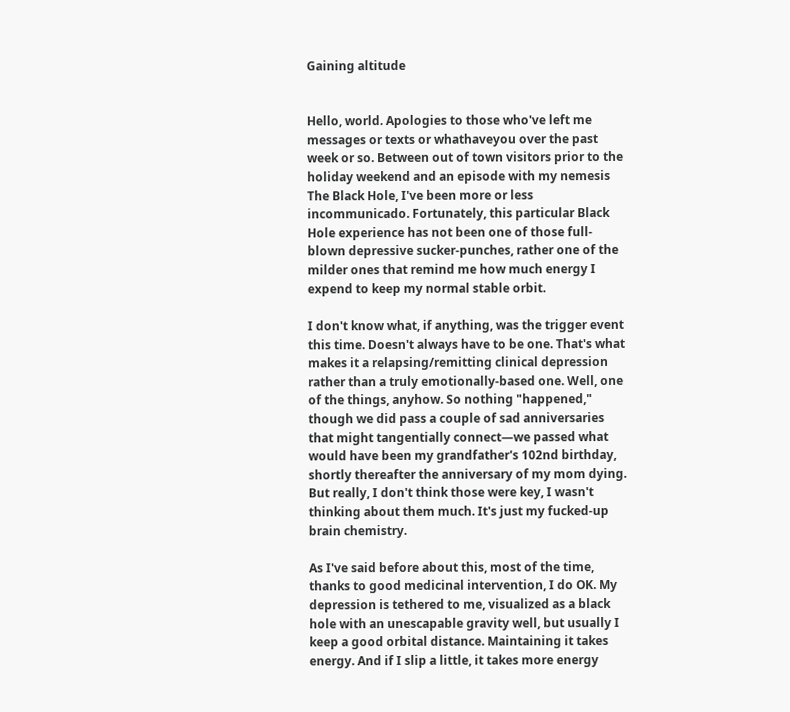Gaining altitude


Hello, world. Apologies to those who've left me messages or texts or whathaveyou over the past week or so. Between out of town visitors prior to the holiday weekend and an episode with my nemesis The Black Hole, I've been more or less incommunicado. Fortunately, this particular Black Hole experience has not been one of those full-blown depressive sucker-punches, rather one of the milder ones that remind me how much energy I expend to keep my normal stable orbit.

I don't know what, if anything, was the trigger event this time. Doesn't always have to be one. That's what makes it a relapsing/remitting clinical depression rather than a truly emotionally-based one. Well, one of the things, anyhow. So nothing "happened," though we did pass a couple of sad anniversaries that might tangentially connect—we passed what would have been my grandfather's 102nd birthday, shortly thereafter the anniversary of my mom dying. But really, I don't think those were key, I wasn't thinking about them much. It's just my fucked-up brain chemistry.

As I've said before about this, most of the time, thanks to good medicinal intervention, I do OK. My depression is tethered to me, visualized as a black hole with an unescapable gravity well, but usually I keep a good orbital distance. Maintaining it takes energy. And if I slip a little, it takes more energy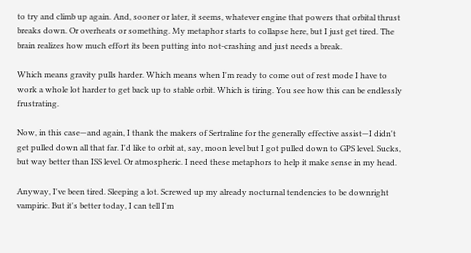to try and climb up again. And, sooner or later, it seems, whatever engine that powers that orbital thrust breaks down. Or overheats or something. My metaphor starts to collapse here, but I just get tired. The brain realizes how much effort its been putting into not-crashing and just needs a break.

Which means gravity pulls harder. Which means when I'm ready to come out of rest mode I have to work a whole lot harder to get back up to stable orbit. Which is tiring. You see how this can be endlessly frustrating.

Now, in this case—and again, I thank the makers of Sertraline for the generally effective assist—I didn't get pulled down all that far. I'd like to orbit at, say, moon level but I got pulled down to GPS level. Sucks, but way better than ISS level. Or atmospheric. I need these metaphors to help it make sense in my head.

Anyway, I've been tired. Sleeping a lot. Screwed up my already nocturnal tendencies to be downright vampiric. But it's better today, I can tell I'm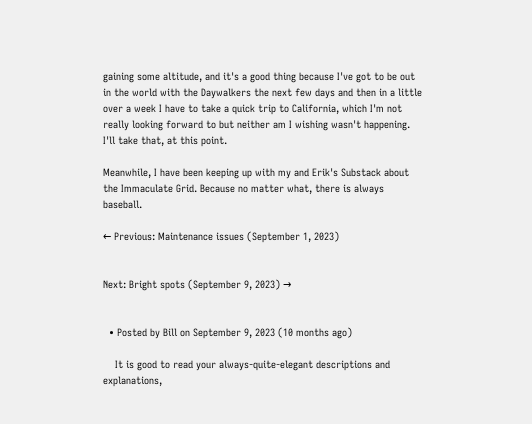gaining some altitude, and it's a good thing because I've got to be out in the world with the Daywalkers the next few days and then in a little over a week I have to take a quick trip to California, which I'm not really looking forward to but neither am I wishing wasn't happening. I'll take that, at this point.

Meanwhile, I have been keeping up with my and Erik's Substack about the Immaculate Grid. Because no matter what, there is always baseball.

← Previous: Maintenance issues (September 1, 2023)


Next: Bright spots (September 9, 2023) →


  • Posted by Bill on September 9, 2023 (10 months ago)

    It is good to read your always-quite-elegant descriptions and explanations,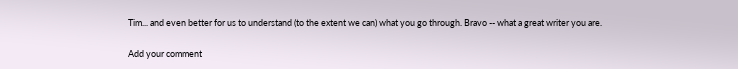Tim... and even better for us to understand (to the extent we can) what you go through. Bravo -- what a great writer you are.

Add your comment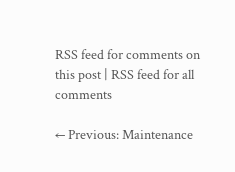RSS feed for comments on this post | RSS feed for all comments

← Previous: Maintenance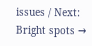issues / Next: Bright spots →